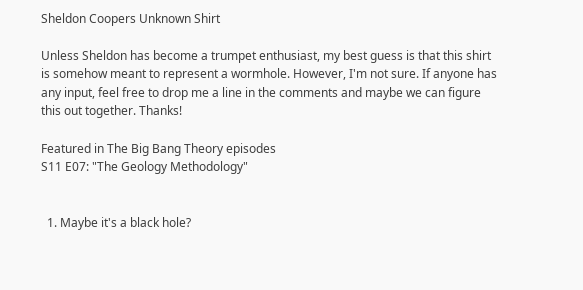Sheldon Coopers Unknown Shirt

Unless Sheldon has become a trumpet enthusiast, my best guess is that this shirt is somehow meant to represent a wormhole. However, I'm not sure. If anyone has any input, feel free to drop me a line in the comments and maybe we can figure this out together. Thanks!

Featured in The Big Bang Theory episodes
S11 E07: "The Geology Methodology"


  1. Maybe it's a black hole?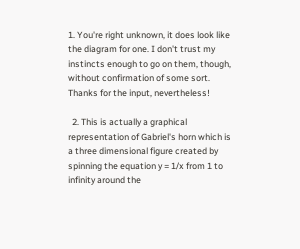1. You're right unknown, it does look like the diagram for one. I don't trust my instincts enough to go on them, though, without confirmation of some sort. Thanks for the input, nevertheless!

  2. This is actually a graphical representation of Gabriel's horn which is a three dimensional figure created by spinning the equation y = 1/x from 1 to infinity around the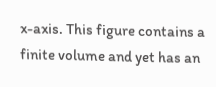x-axis. This figure contains a finite volume and yet has an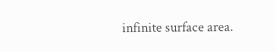infinite surface area.